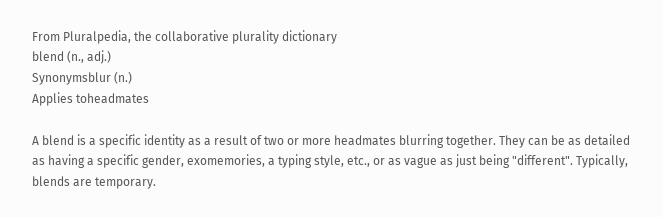From Pluralpedia, the collaborative plurality dictionary
blend (n., adj.)
Synonymsblur (n.)
Applies toheadmates

A blend is a specific identity as a result of two or more headmates blurring together. They can be as detailed as having a specific gender, exomemories, a typing style, etc., or as vague as just being "different". Typically, blends are temporary.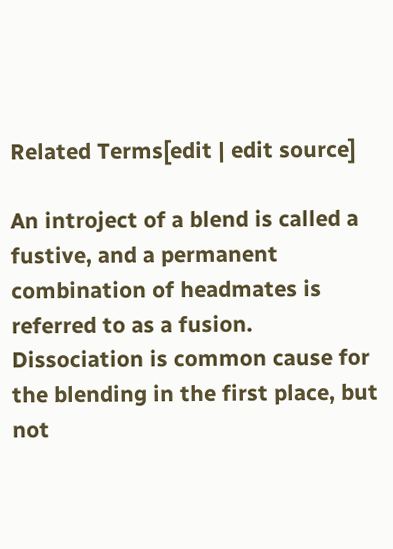Related Terms[edit | edit source]

An introject of a blend is called a fustive, and a permanent combination of headmates is referred to as a fusion. Dissociation is common cause for the blending in the first place, but not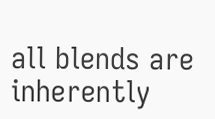all blends are inherently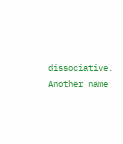dissociative. Another name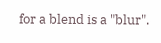for a blend is a "blur".